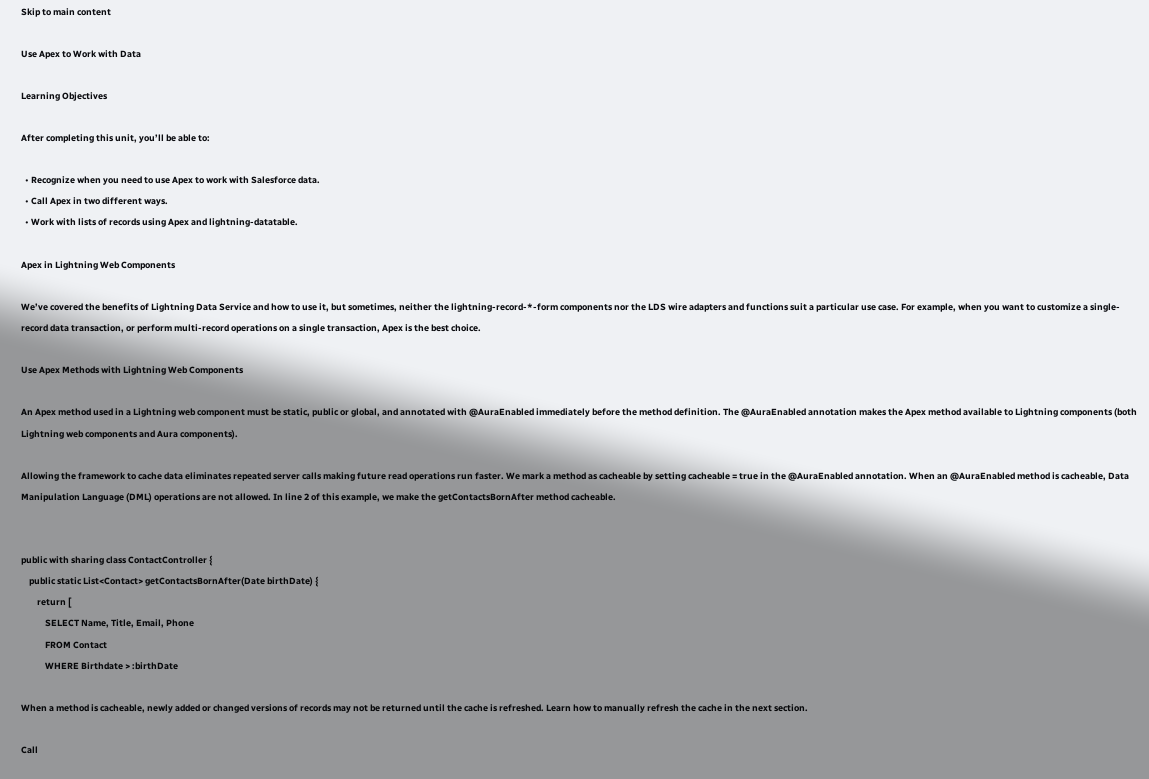Skip to main content

Use Apex to Work with Data

Learning Objectives

After completing this unit, you’ll be able to:

  • Recognize when you need to use Apex to work with Salesforce data.
  • Call Apex in two different ways.
  • Work with lists of records using Apex and lightning-datatable.

Apex in Lightning Web Components

We’ve covered the benefits of Lightning Data Service and how to use it, but sometimes, neither the lightning-record-*-form components nor the LDS wire adapters and functions suit a particular use case. For example, when you want to customize a single-record data transaction, or perform multi-record operations on a single transaction, Apex is the best choice.

Use Apex Methods with Lightning Web Components

An Apex method used in a Lightning web component must be static, public or global, and annotated with @AuraEnabled immediately before the method definition. The @AuraEnabled annotation makes the Apex method available to Lightning components (both Lightning web components and Aura components).

Allowing the framework to cache data eliminates repeated server calls making future read operations run faster. We mark a method as cacheable by setting cacheable = true in the @AuraEnabled annotation. When an @AuraEnabled method is cacheable, Data Manipulation Language (DML) operations are not allowed. In line 2 of this example, we make the getContactsBornAfter method cacheable.


public with sharing class ContactController {
    public static List<Contact> getContactsBornAfter(Date birthDate) {
        return [
            SELECT Name, Title, Email, Phone
            FROM Contact
            WHERE Birthdate > :birthDate

When a method is cacheable, newly added or changed versions of records may not be returned until the cache is refreshed. Learn how to manually refresh the cache in the next section.

Call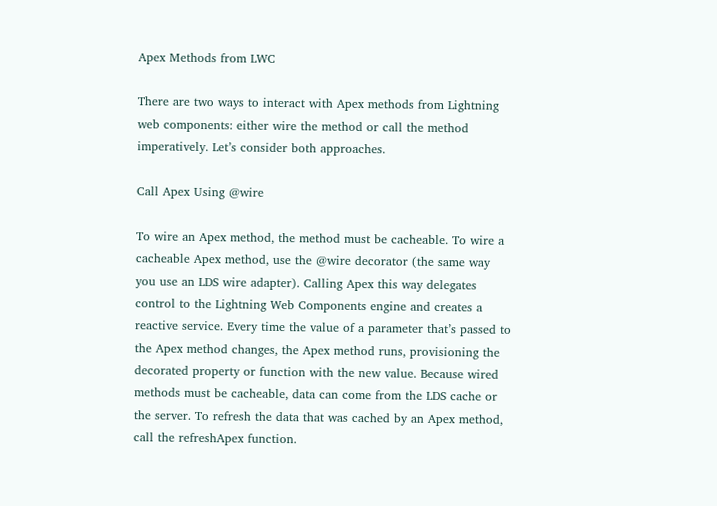Apex Methods from LWC

There are two ways to interact with Apex methods from Lightning web components: either wire the method or call the method imperatively. Let’s consider both approaches.

Call Apex Using @wire

To wire an Apex method, the method must be cacheable. To wire a cacheable Apex method, use the @wire decorator (the same way you use an LDS wire adapter). Calling Apex this way delegates control to the Lightning Web Components engine and creates a reactive service. Every time the value of a parameter that’s passed to the Apex method changes, the Apex method runs, provisioning the decorated property or function with the new value. Because wired methods must be cacheable, data can come from the LDS cache or the server. To refresh the data that was cached by an Apex method, call the refreshApex function.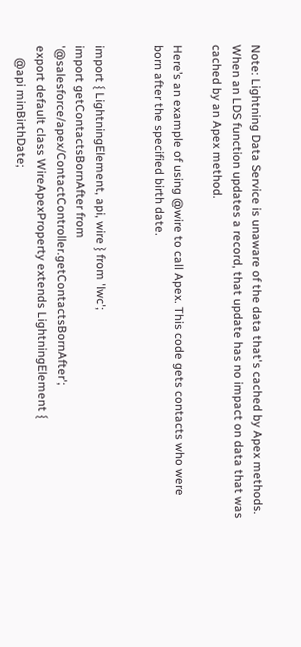Note: Lightning Data Service is unaware of the data that's cached by Apex methods. When an LDS function updates a record, that update has no impact on data that was cached by an Apex method.

Here’s an example of using @wire to call Apex. This code gets contacts who were born after the specified birth date.


import { LightningElement, api, wire } from 'lwc';
import getContactsBornAfter from '@salesforce/apex/ContactController.getContactsBornAfter';
export default class WireApexProperty extends LightningElement {
    @api minBirthDate;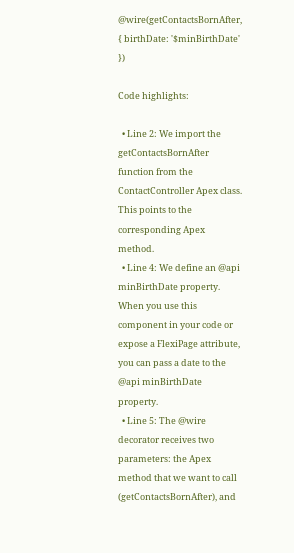@wire(getContactsBornAfter, { birthDate: '$minBirthDate' })

Code highlights:

  • Line 2: We import the getContactsBornAfter function from the ContactController Apex class. This points to the corresponding Apex method.
  • Line 4: We define an @api minBirthDate property. When you use this component in your code or expose a FlexiPage attribute, you can pass a date to the @api minBirthDate property.
  • Line 5: The @wire decorator receives two parameters: the Apex method that we want to call (getContactsBornAfter), and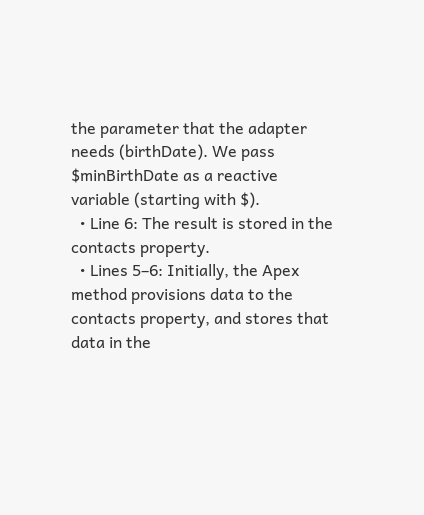the parameter that the adapter needs (birthDate). We pass $minBirthDate as a reactive variable (starting with $).
  • Line 6: The result is stored in the contacts property.
  • Lines 5–6: Initially, the Apex method provisions data to the contacts property, and stores that data in the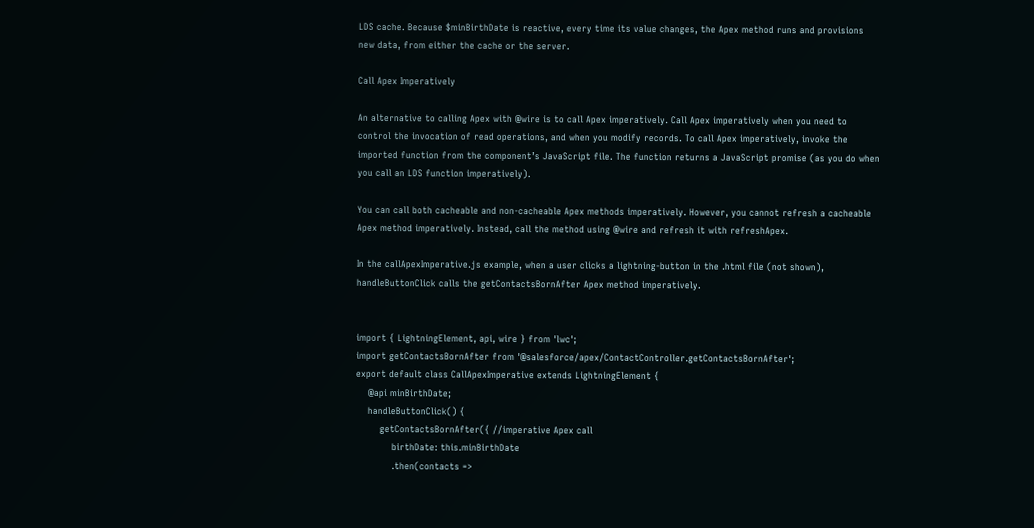LDS cache. Because $minBirthDate is reactive, every time its value changes, the Apex method runs and provisions new data, from either the cache or the server.

Call Apex Imperatively

An alternative to calling Apex with @wire is to call Apex imperatively. Call Apex imperatively when you need to control the invocation of read operations, and when you modify records. To call Apex imperatively, invoke the imported function from the component’s JavaScript file. The function returns a JavaScript promise (as you do when you call an LDS function imperatively).

You can call both cacheable and non-cacheable Apex methods imperatively. However, you cannot refresh a cacheable Apex method imperatively. Instead, call the method using @wire and refresh it with refreshApex.

In the callApexImperative.js example, when a user clicks a lightning-button in the .html file (not shown), handleButtonClick calls the getContactsBornAfter Apex method imperatively.


import { LightningElement, api, wire } from 'lwc';
import getContactsBornAfter from '@salesforce/apex/ContactController.getContactsBornAfter';
export default class CallApexImperative extends LightningElement {
    @api minBirthDate;
    handleButtonClick() {
        getContactsBornAfter({ //imperative Apex call
            birthDate: this.minBirthDate
            .then(contacts =>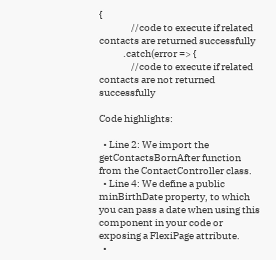{
                //code to execute if related contacts are returned successfully
            .catch(error => {
                //code to execute if related contacts are not returned successfully

Code highlights:

  • Line 2: We import the getContactsBornAfter function from the ContactController class.
  • Line 4: We define a public minBirthDate property, to which you can pass a date when using this component in your code or exposing a FlexiPage attribute.
  •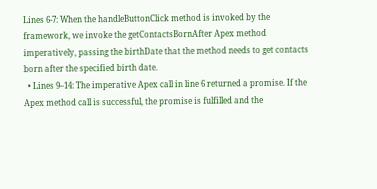Lines 6-7: When the handleButtonClick method is invoked by the framework, we invoke the getContactsBornAfter Apex method imperatively, passing the birthDate that the method needs to get contacts born after the specified birth date.
  • Lines 9–14: The imperative Apex call in line 6 returned a promise. If the Apex method call is successful, the promise is fulfilled and the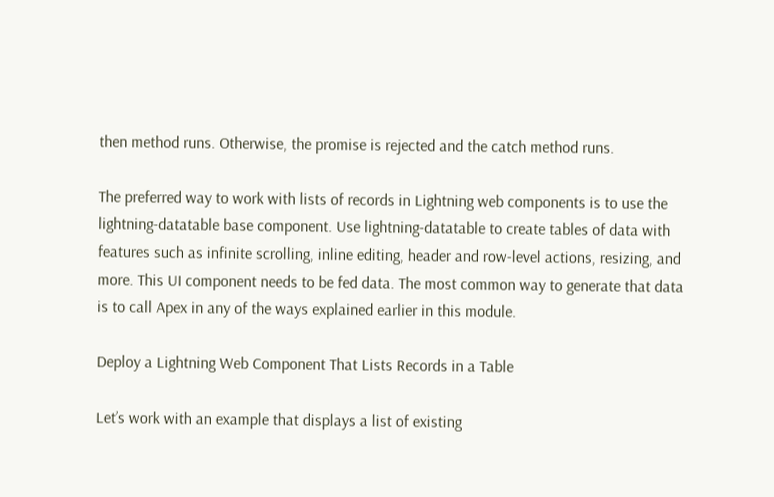then method runs. Otherwise, the promise is rejected and the catch method runs.

The preferred way to work with lists of records in Lightning web components is to use the  lightning-datatable base component. Use lightning-datatable to create tables of data with features such as infinite scrolling, inline editing, header and row-level actions, resizing, and more. This UI component needs to be fed data. The most common way to generate that data is to call Apex in any of the ways explained earlier in this module.

Deploy a Lightning Web Component That Lists Records in a Table

Let’s work with an example that displays a list of existing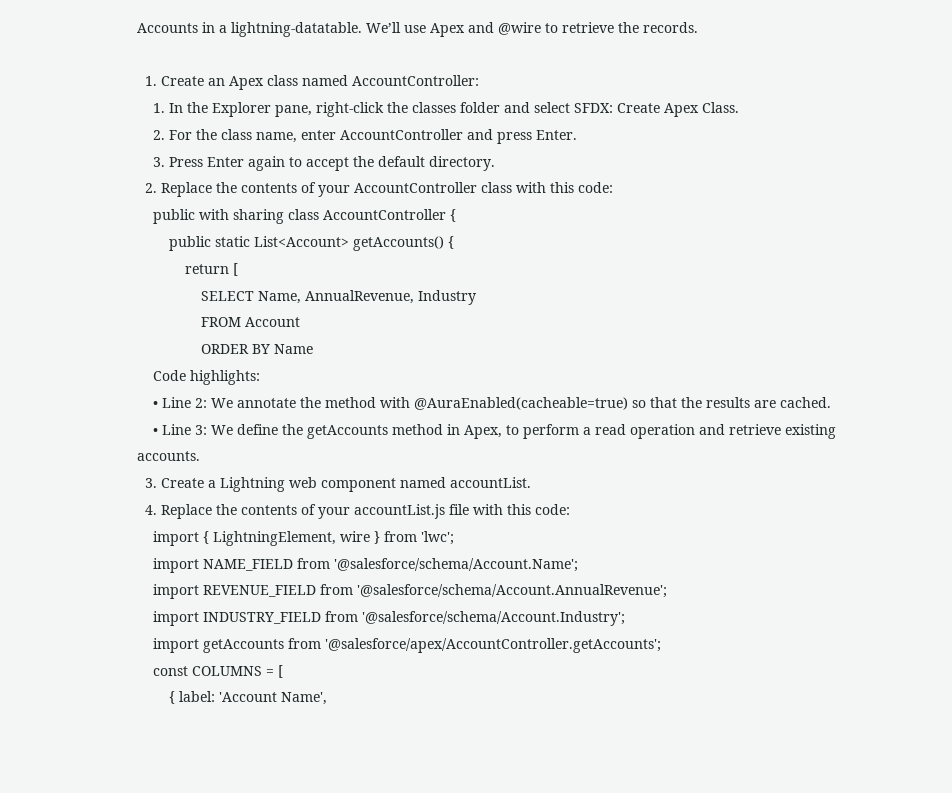Accounts in a lightning-datatable. We’ll use Apex and @wire to retrieve the records.

  1. Create an Apex class named AccountController:
    1. In the Explorer pane, right-click the classes folder and select SFDX: Create Apex Class.
    2. For the class name, enter AccountController and press Enter.
    3. Press Enter again to accept the default directory.
  2. Replace the contents of your AccountController class with this code:
    public with sharing class AccountController {
        public static List<Account> getAccounts() {
            return [
                SELECT Name, AnnualRevenue, Industry
                FROM Account
                ORDER BY Name
    Code highlights:
    • Line 2: We annotate the method with @AuraEnabled(cacheable=true) so that the results are cached.
    • Line 3: We define the getAccounts method in Apex, to perform a read operation and retrieve existing accounts.
  3. Create a Lightning web component named accountList.
  4. Replace the contents of your accountList.js file with this code:
    import { LightningElement, wire } from 'lwc';
    import NAME_FIELD from '@salesforce/schema/Account.Name';
    import REVENUE_FIELD from '@salesforce/schema/Account.AnnualRevenue';
    import INDUSTRY_FIELD from '@salesforce/schema/Account.Industry';
    import getAccounts from '@salesforce/apex/AccountController.getAccounts';
    const COLUMNS = [
        { label: 'Account Name',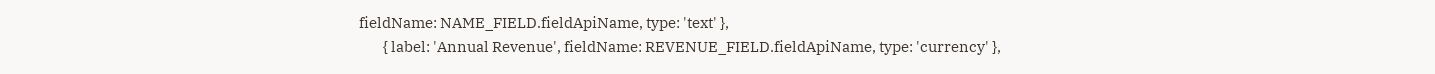fieldName: NAME_FIELD.fieldApiName, type: 'text' },
        { label: 'Annual Revenue', fieldName: REVENUE_FIELD.fieldApiName, type: 'currency' },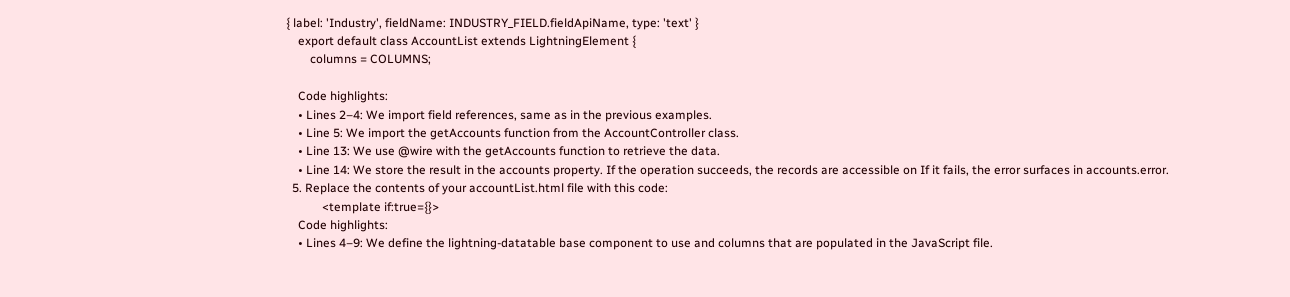{ label: 'Industry', fieldName: INDUSTRY_FIELD.fieldApiName, type: 'text' }
    export default class AccountList extends LightningElement {
        columns = COLUMNS;

    Code highlights:
    • Lines 2–4: We import field references, same as in the previous examples.
    • Line 5: We import the getAccounts function from the AccountController class.
    • Line 13: We use @wire with the getAccounts function to retrieve the data.
    • Line 14: We store the result in the accounts property. If the operation succeeds, the records are accessible on If it fails, the error surfaces in accounts.error.
  5. Replace the contents of your accountList.html file with this code:
            <template if:true={}>
    Code highlights:
    • Lines 4–9: We define the lightning-datatable base component to use and columns that are populated in the JavaScript file.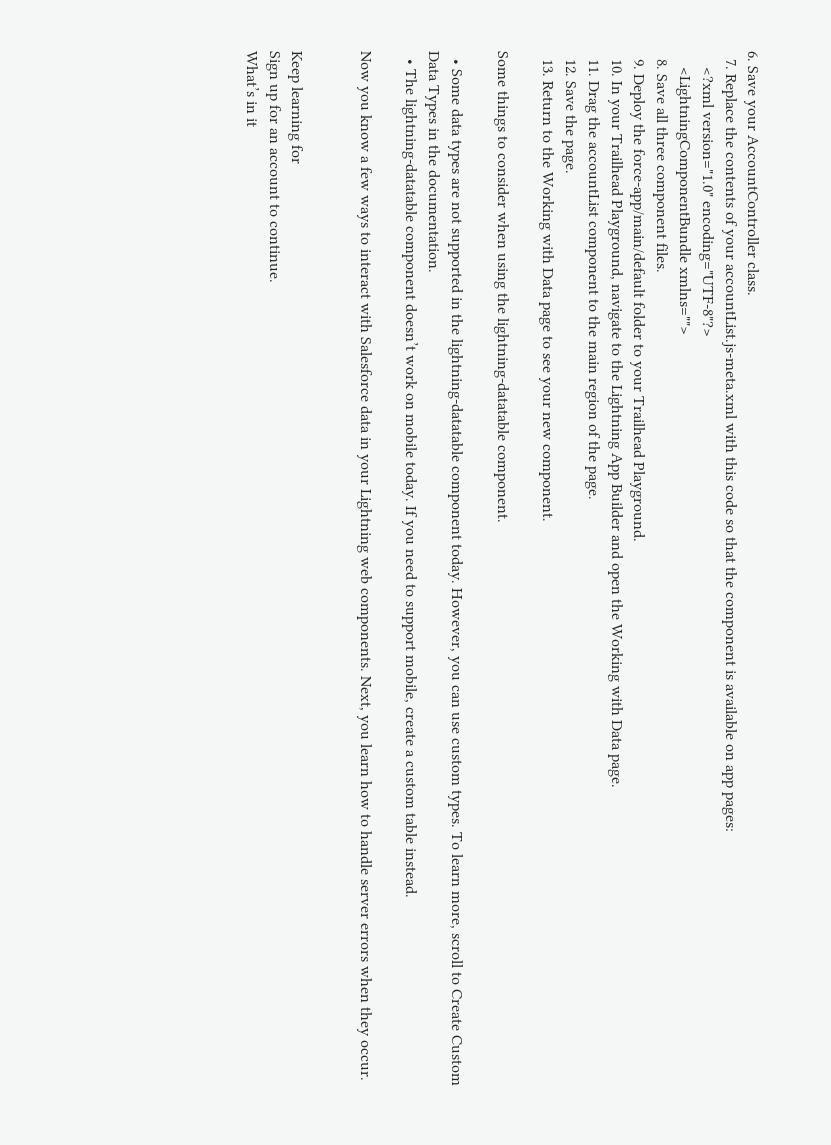6. Save your AccountController class.
  7. Replace the contents of your accountList.js-meta.xml with this code so that the component is available on app pages:
    <?xml version="1.0" encoding="UTF-8"?>
    <LightningComponentBundle xmlns="">
  8. Save all three component files.
  9. Deploy the force-app/main/default folder to your Trailhead Playground.
  10. In your Trailhead Playground, navigate to the Lightning App Builder and open the Working with Data page.
  11. Drag the accountList component to the main region of the page.
  12. Save the page.
  13. Return to the Working with Data page to see your new component.

Some things to consider when using the lightning-datatable component.

  • Some data types are not supported in the lightning-datatable component today. However, you can use custom types. To learn more, scroll to Create Custom Data Types in the documentation.
  • The lightning-datatable component doesn’t work on mobile today. If you need to support mobile, create a custom table instead.

Now you know a few ways to interact with Salesforce data in your Lightning web components. Next, you learn how to handle server errors when they occur.


Keep learning for
Sign up for an account to continue.
What’s in it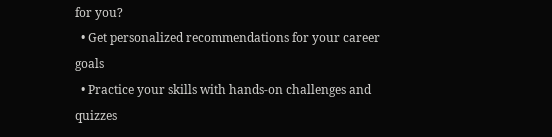for you?
  • Get personalized recommendations for your career goals
  • Practice your skills with hands-on challenges and quizzes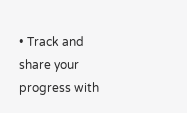• Track and share your progress with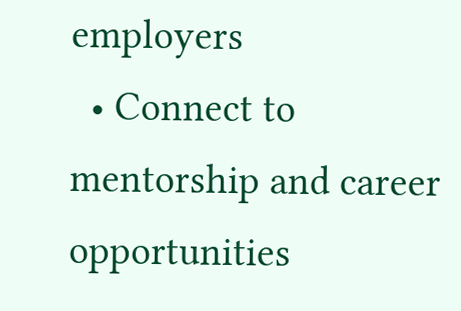employers
  • Connect to mentorship and career opportunities